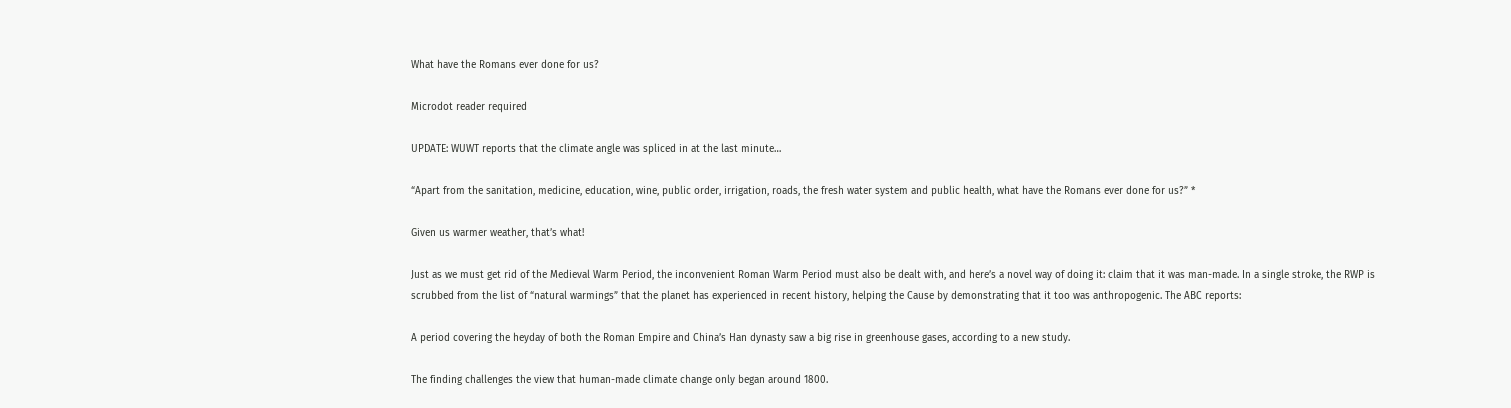What have the Romans ever done for us?

Microdot reader required

UPDATE: WUWT reports that the climate angle was spliced in at the last minute…

“Apart from the sanitation, medicine, education, wine, public order, irrigation, roads, the fresh water system and public health, what have the Romans ever done for us?” *

Given us warmer weather, that’s what!

Just as we must get rid of the Medieval Warm Period, the inconvenient Roman Warm Period must also be dealt with, and here’s a novel way of doing it: claim that it was man-made. In a single stroke, the RWP is scrubbed from the list of “natural warmings” that the planet has experienced in recent history, helping the Cause by demonstrating that it too was anthropogenic. The ABC reports:

A period covering the heyday of both the Roman Empire and China’s Han dynasty saw a big rise in greenhouse gases, according to a new study.

The finding challenges the view that human-made climate change only began around 1800.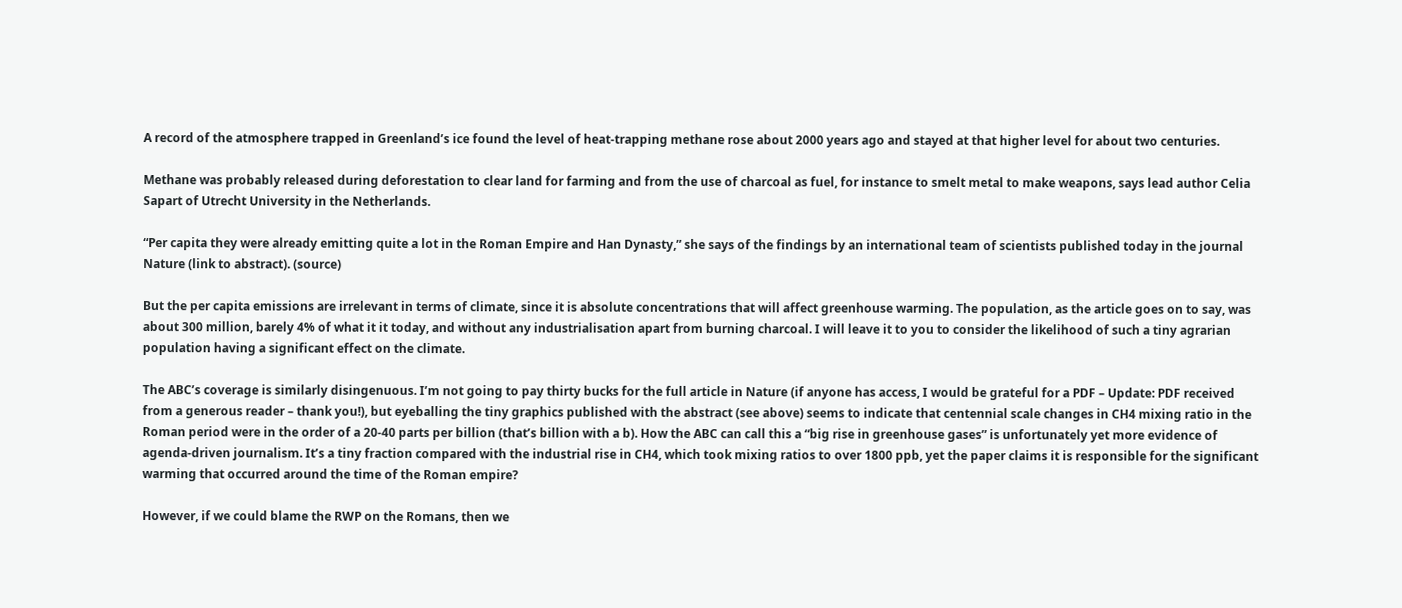A record of the atmosphere trapped in Greenland’s ice found the level of heat-trapping methane rose about 2000 years ago and stayed at that higher level for about two centuries.

Methane was probably released during deforestation to clear land for farming and from the use of charcoal as fuel, for instance to smelt metal to make weapons, says lead author Celia Sapart of Utrecht University in the Netherlands.

“Per capita they were already emitting quite a lot in the Roman Empire and Han Dynasty,” she says of the findings by an international team of scientists published today in the journal Nature (link to abstract). (source)

But the per capita emissions are irrelevant in terms of climate, since it is absolute concentrations that will affect greenhouse warming. The population, as the article goes on to say, was about 300 million, barely 4% of what it it today, and without any industrialisation apart from burning charcoal. I will leave it to you to consider the likelihood of such a tiny agrarian population having a significant effect on the climate.

The ABC’s coverage is similarly disingenuous. I’m not going to pay thirty bucks for the full article in Nature (if anyone has access, I would be grateful for a PDF – Update: PDF received from a generous reader – thank you!), but eyeballing the tiny graphics published with the abstract (see above) seems to indicate that centennial scale changes in CH4 mixing ratio in the Roman period were in the order of a 20-40 parts per billion (that’s billion with a b). How the ABC can call this a “big rise in greenhouse gases” is unfortunately yet more evidence of agenda-driven journalism. It’s a tiny fraction compared with the industrial rise in CH4, which took mixing ratios to over 1800 ppb, yet the paper claims it is responsible for the significant warming that occurred around the time of the Roman empire?

However, if we could blame the RWP on the Romans, then we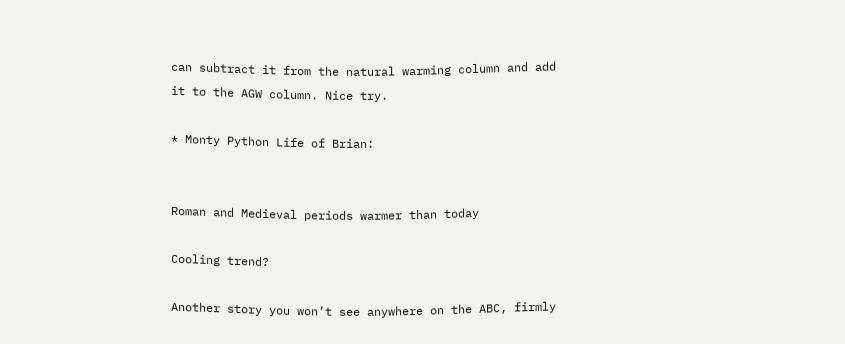can subtract it from the natural warming column and add it to the AGW column. Nice try.

* Monty Python Life of Brian:


Roman and Medieval periods warmer than today

Cooling trend?

Another story you won’t see anywhere on the ABC, firmly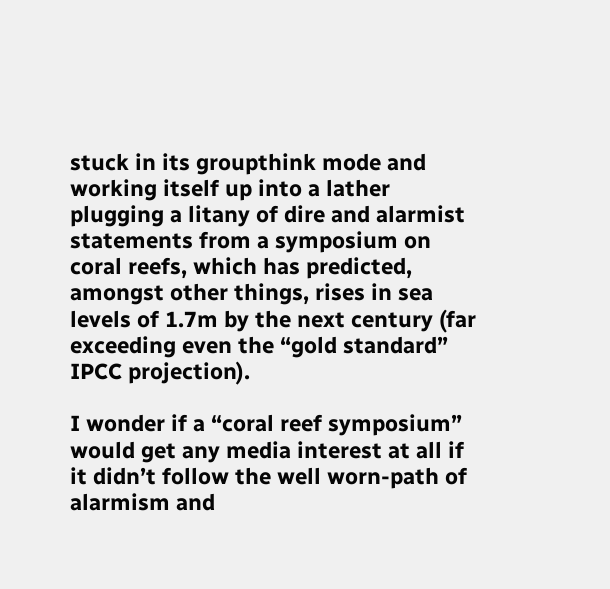stuck in its groupthink mode and working itself up into a lather plugging a litany of dire and alarmist statements from a symposium on coral reefs, which has predicted, amongst other things, rises in sea levels of 1.7m by the next century (far exceeding even the “gold standard” IPCC projection).

I wonder if a “coral reef symposium” would get any media interest at all if it didn’t follow the well worn-path of alarmism and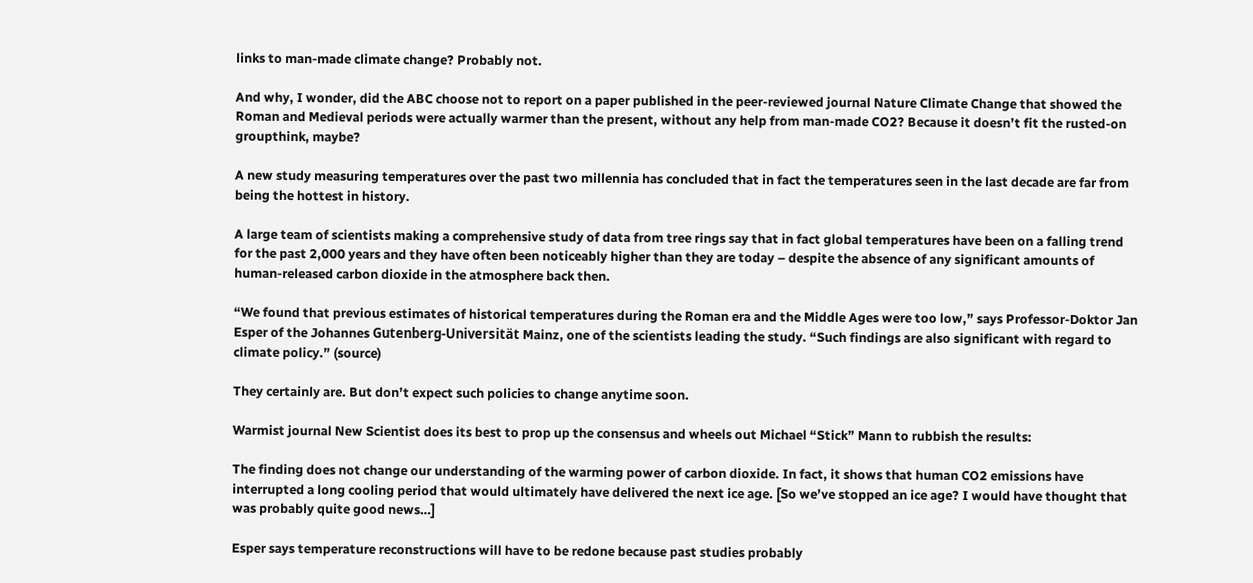links to man-made climate change? Probably not.

And why, I wonder, did the ABC choose not to report on a paper published in the peer-reviewed journal Nature Climate Change that showed the Roman and Medieval periods were actually warmer than the present, without any help from man-made CO2? Because it doesn’t fit the rusted-on groupthink, maybe?

A new study measuring temperatures over the past two millennia has concluded that in fact the temperatures seen in the last decade are far from being the hottest in history.

A large team of scientists making a comprehensive study of data from tree rings say that in fact global temperatures have been on a falling trend for the past 2,000 years and they have often been noticeably higher than they are today – despite the absence of any significant amounts of human-released carbon dioxide in the atmosphere back then.

“We found that previous estimates of historical temperatures during the Roman era and the Middle Ages were too low,” says Professor-Doktor Jan Esper of the Johannes Gutenberg-Universität Mainz, one of the scientists leading the study. “Such findings are also significant with regard to climate policy.” (source)

They certainly are. But don’t expect such policies to change anytime soon.

Warmist journal New Scientist does its best to prop up the consensus and wheels out Michael “Stick” Mann to rubbish the results:

The finding does not change our understanding of the warming power of carbon dioxide. In fact, it shows that human CO2 emissions have interrupted a long cooling period that would ultimately have delivered the next ice age. [So we’ve stopped an ice age? I would have thought that was probably quite good news…]

Esper says temperature reconstructions will have to be redone because past studies probably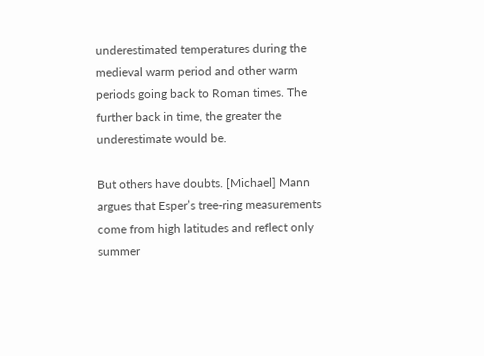underestimated temperatures during the medieval warm period and other warm periods going back to Roman times. The further back in time, the greater the underestimate would be.

But others have doubts. [Michael] Mann argues that Esper’s tree-ring measurements come from high latitudes and reflect only summer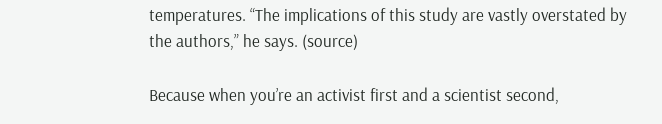temperatures. “The implications of this study are vastly overstated by the authors,” he says. (source)

Because when you’re an activist first and a scientist second,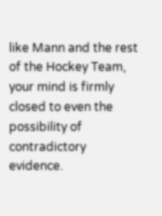like Mann and the rest of the Hockey Team, your mind is firmly closed to even the possibility of contradictory evidence.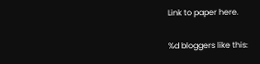Link to paper here.

%d bloggers like this: